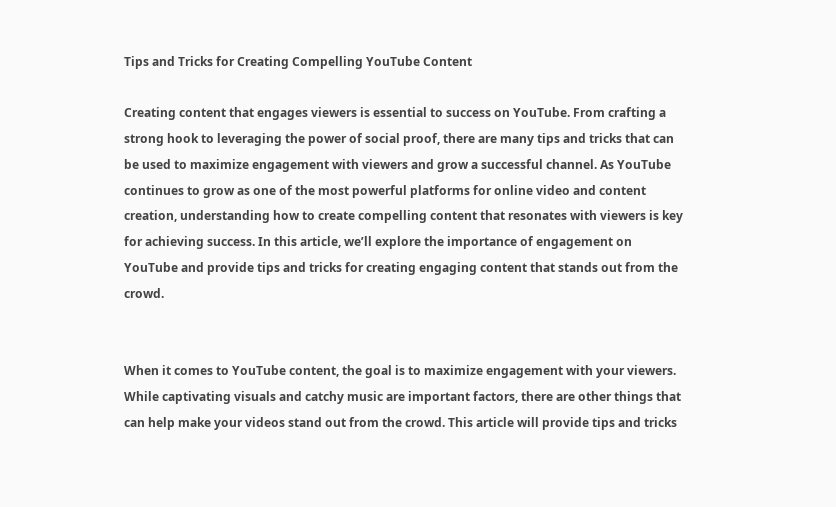Tips and Tricks for Creating Compelling YouTube Content

Creating content that engages viewers is essential to success on YouTube. From crafting a strong hook to leveraging the power of social proof, there are many tips and tricks that can be used to maximize engagement with viewers and grow a successful channel. As YouTube continues to grow as one of the most powerful platforms for online video and content creation, understanding how to create compelling content that resonates with viewers is key for achieving success. In this article, we’ll explore the importance of engagement on YouTube and provide tips and tricks for creating engaging content that stands out from the crowd.


When it comes to YouTube content, the goal is to maximize engagement with your viewers. While captivating visuals and catchy music are important factors, there are other things that can help make your videos stand out from the crowd. This article will provide tips and tricks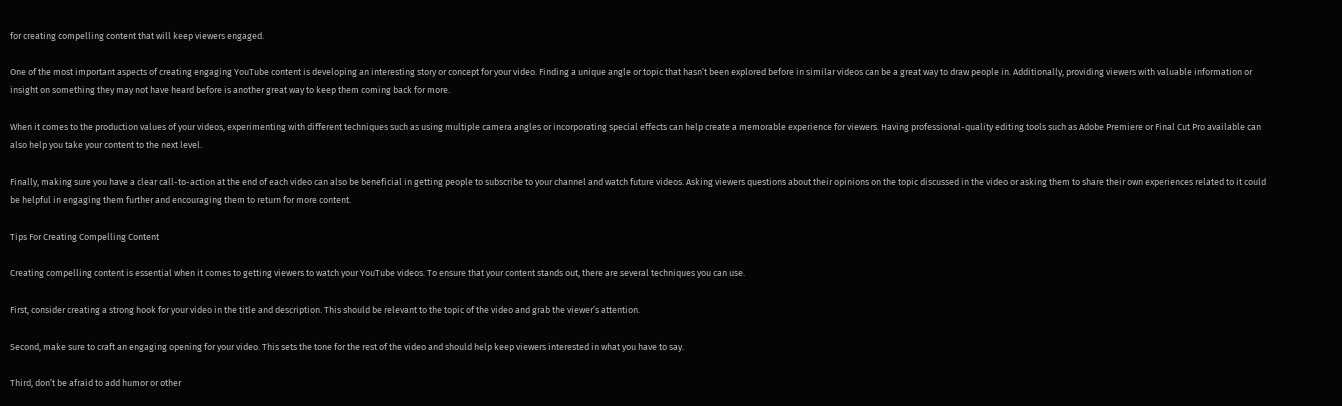for creating compelling content that will keep viewers engaged.

One of the most important aspects of creating engaging YouTube content is developing an interesting story or concept for your video. Finding a unique angle or topic that hasn’t been explored before in similar videos can be a great way to draw people in. Additionally, providing viewers with valuable information or insight on something they may not have heard before is another great way to keep them coming back for more.

When it comes to the production values of your videos, experimenting with different techniques such as using multiple camera angles or incorporating special effects can help create a memorable experience for viewers. Having professional-quality editing tools such as Adobe Premiere or Final Cut Pro available can also help you take your content to the next level.

Finally, making sure you have a clear call-to-action at the end of each video can also be beneficial in getting people to subscribe to your channel and watch future videos. Asking viewers questions about their opinions on the topic discussed in the video or asking them to share their own experiences related to it could be helpful in engaging them further and encouraging them to return for more content.

Tips For Creating Compelling Content

Creating compelling content is essential when it comes to getting viewers to watch your YouTube videos. To ensure that your content stands out, there are several techniques you can use.

First, consider creating a strong hook for your video in the title and description. This should be relevant to the topic of the video and grab the viewer’s attention.

Second, make sure to craft an engaging opening for your video. This sets the tone for the rest of the video and should help keep viewers interested in what you have to say.

Third, don’t be afraid to add humor or other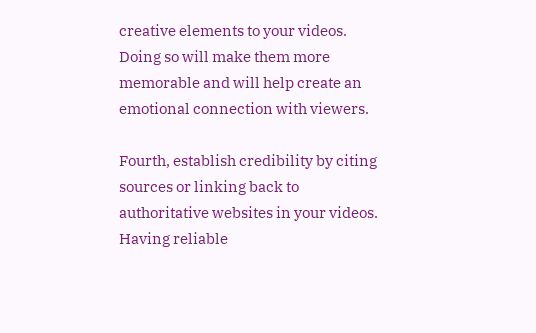creative elements to your videos. Doing so will make them more memorable and will help create an emotional connection with viewers.

Fourth, establish credibility by citing sources or linking back to authoritative websites in your videos. Having reliable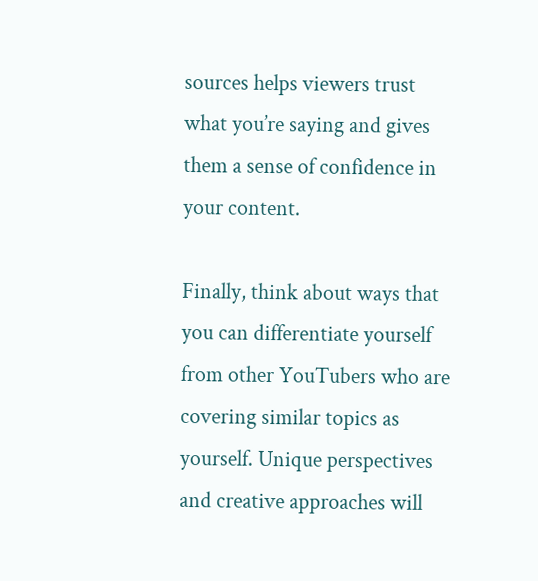sources helps viewers trust what you’re saying and gives them a sense of confidence in your content.

Finally, think about ways that you can differentiate yourself from other YouTubers who are covering similar topics as yourself. Unique perspectives and creative approaches will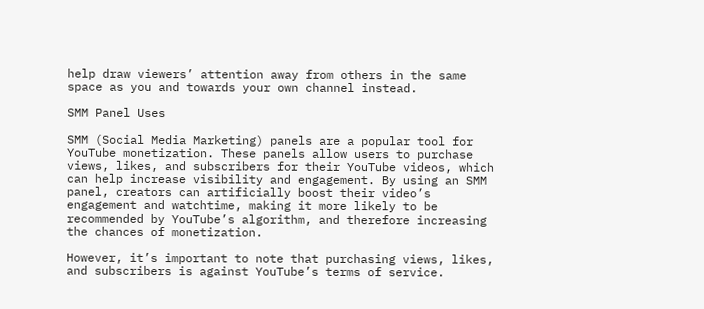help draw viewers’ attention away from others in the same space as you and towards your own channel instead.

SMM Panel Uses

SMM (Social Media Marketing) panels are a popular tool for YouTube monetization. These panels allow users to purchase views, likes, and subscribers for their YouTube videos, which can help increase visibility and engagement. By using an SMM panel, creators can artificially boost their video’s engagement and watchtime, making it more likely to be recommended by YouTube’s algorithm, and therefore increasing the chances of monetization.

However, it’s important to note that purchasing views, likes, and subscribers is against YouTube’s terms of service.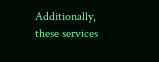Additionally, these services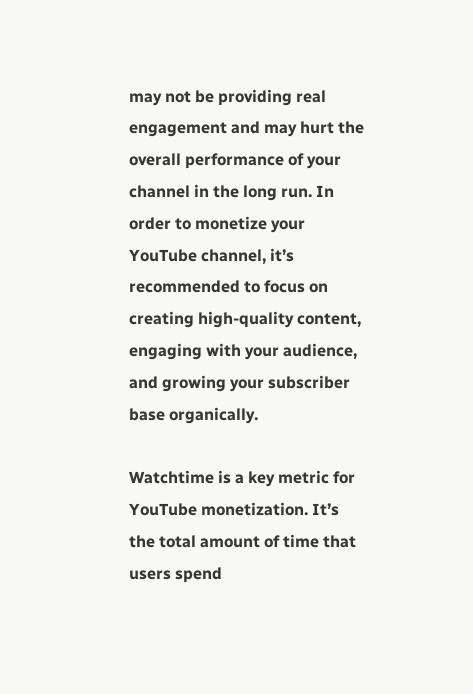may not be providing real engagement and may hurt the overall performance of your channel in the long run. In order to monetize your YouTube channel, it’s recommended to focus on creating high-quality content, engaging with your audience, and growing your subscriber base organically.

Watchtime is a key metric for YouTube monetization. It’s the total amount of time that users spend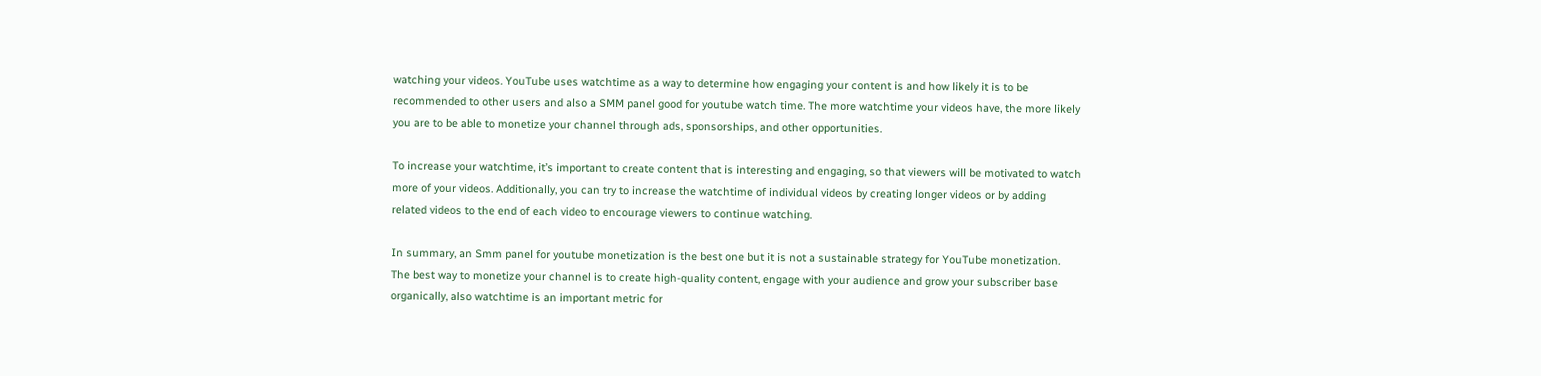watching your videos. YouTube uses watchtime as a way to determine how engaging your content is and how likely it is to be recommended to other users and also a SMM panel good for youtube watch time. The more watchtime your videos have, the more likely you are to be able to monetize your channel through ads, sponsorships, and other opportunities.

To increase your watchtime, it’s important to create content that is interesting and engaging, so that viewers will be motivated to watch more of your videos. Additionally, you can try to increase the watchtime of individual videos by creating longer videos or by adding related videos to the end of each video to encourage viewers to continue watching.

In summary, an Smm panel for youtube monetization is the best one but it is not a sustainable strategy for YouTube monetization. The best way to monetize your channel is to create high-quality content, engage with your audience and grow your subscriber base organically, also watchtime is an important metric for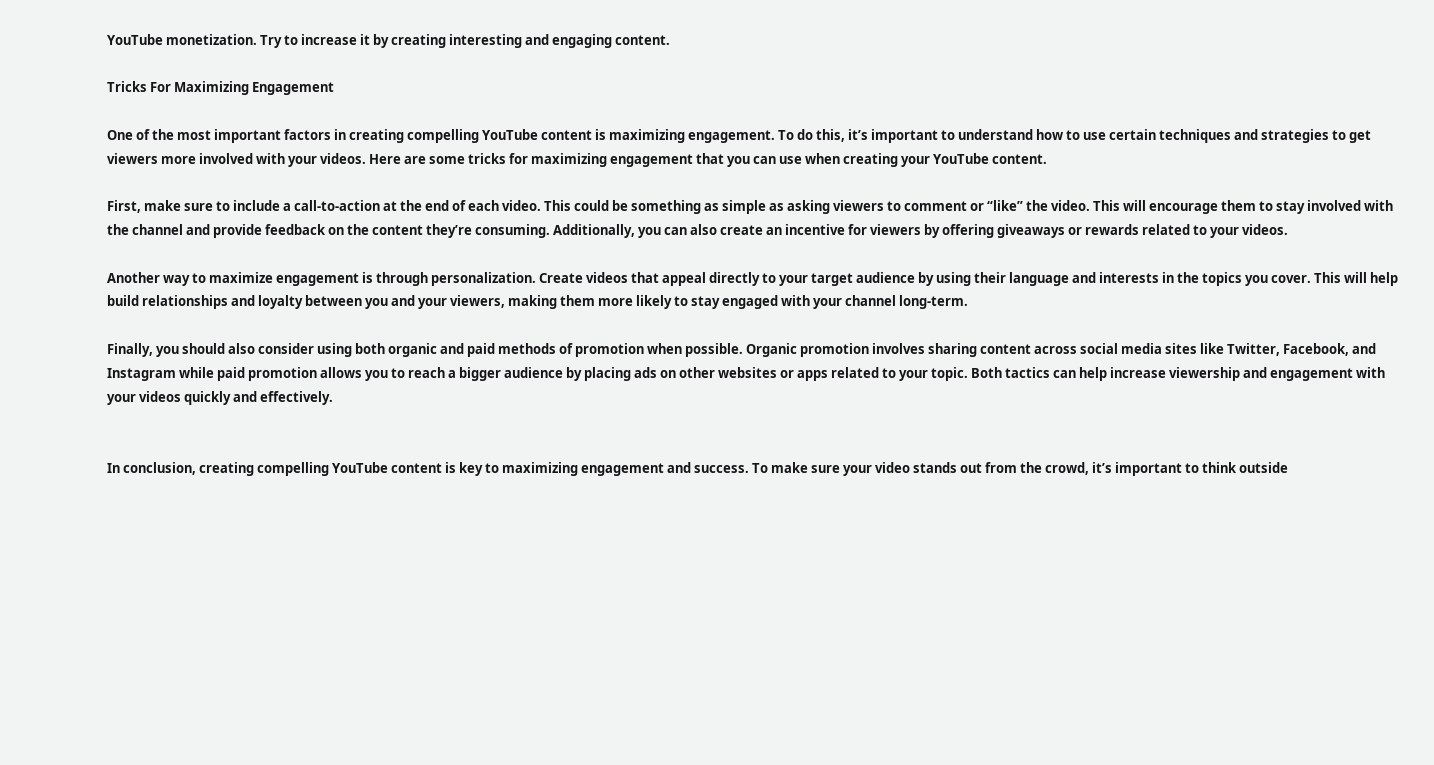YouTube monetization. Try to increase it by creating interesting and engaging content.

Tricks For Maximizing Engagement

One of the most important factors in creating compelling YouTube content is maximizing engagement. To do this, it’s important to understand how to use certain techniques and strategies to get viewers more involved with your videos. Here are some tricks for maximizing engagement that you can use when creating your YouTube content.

First, make sure to include a call-to-action at the end of each video. This could be something as simple as asking viewers to comment or “like” the video. This will encourage them to stay involved with the channel and provide feedback on the content they’re consuming. Additionally, you can also create an incentive for viewers by offering giveaways or rewards related to your videos.

Another way to maximize engagement is through personalization. Create videos that appeal directly to your target audience by using their language and interests in the topics you cover. This will help build relationships and loyalty between you and your viewers, making them more likely to stay engaged with your channel long-term.

Finally, you should also consider using both organic and paid methods of promotion when possible. Organic promotion involves sharing content across social media sites like Twitter, Facebook, and Instagram while paid promotion allows you to reach a bigger audience by placing ads on other websites or apps related to your topic. Both tactics can help increase viewership and engagement with your videos quickly and effectively.


In conclusion, creating compelling YouTube content is key to maximizing engagement and success. To make sure your video stands out from the crowd, it’s important to think outside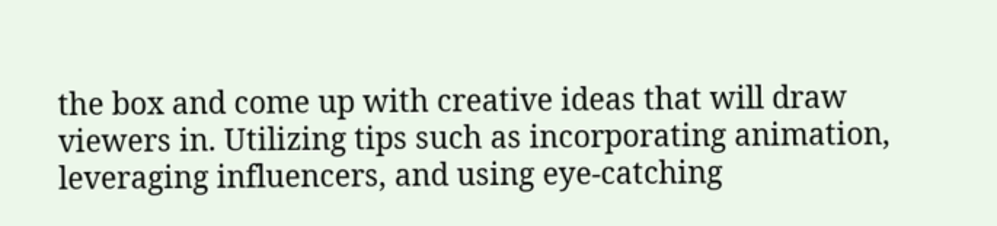the box and come up with creative ideas that will draw viewers in. Utilizing tips such as incorporating animation, leveraging influencers, and using eye-catching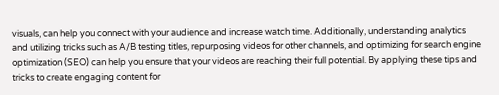visuals, can help you connect with your audience and increase watch time. Additionally, understanding analytics and utilizing tricks such as A/B testing titles, repurposing videos for other channels, and optimizing for search engine optimization (SEO) can help you ensure that your videos are reaching their full potential. By applying these tips and tricks to create engaging content for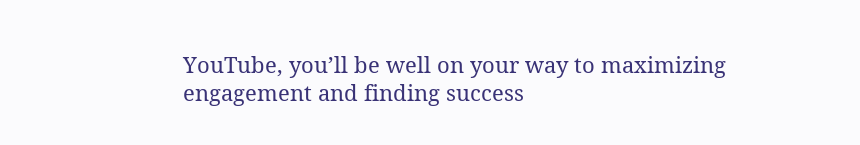YouTube, you’ll be well on your way to maximizing engagement and finding success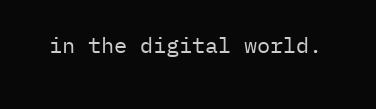in the digital world.